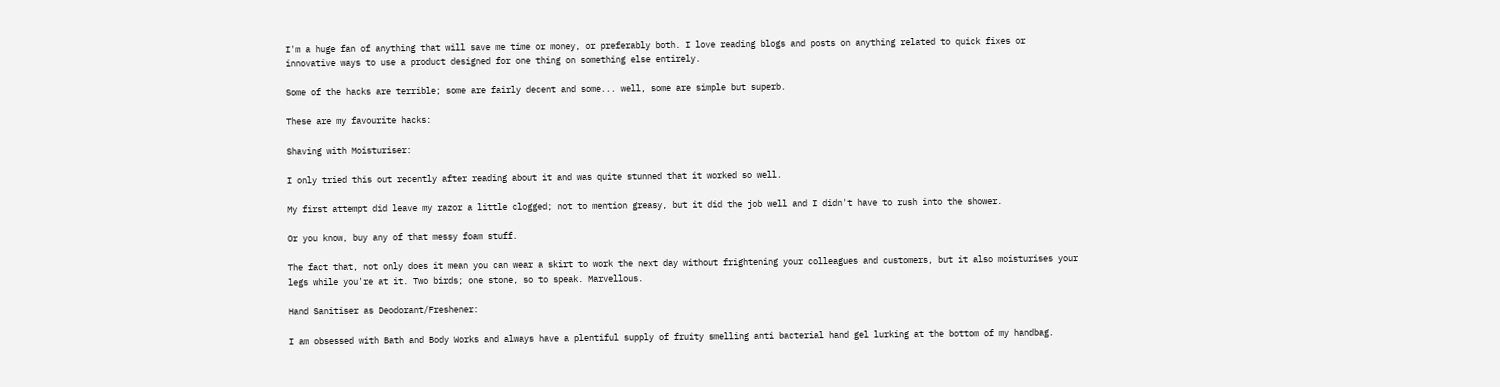I'm a huge fan of anything that will save me time or money, or preferably both. I love reading blogs and posts on anything related to quick fixes or innovative ways to use a product designed for one thing on something else entirely.

Some of the hacks are terrible; some are fairly decent and some... well, some are simple but superb.

These are my favourite hacks:

Shaving with Moisturiser:

I only tried this out recently after reading about it and was quite stunned that it worked so well.

My first attempt did leave my razor a little clogged; not to mention greasy, but it did the job well and I didn't have to rush into the shower.

Or you know, buy any of that messy foam stuff.

The fact that, not only does it mean you can wear a skirt to work the next day without frightening your colleagues and customers, but it also moisturises your legs while you're at it. Two birds; one stone, so to speak. Marvellous.

Hand Sanitiser as Deodorant/Freshener:

I am obsessed with Bath and Body Works and always have a plentiful supply of fruity smelling anti bacterial hand gel lurking at the bottom of my handbag.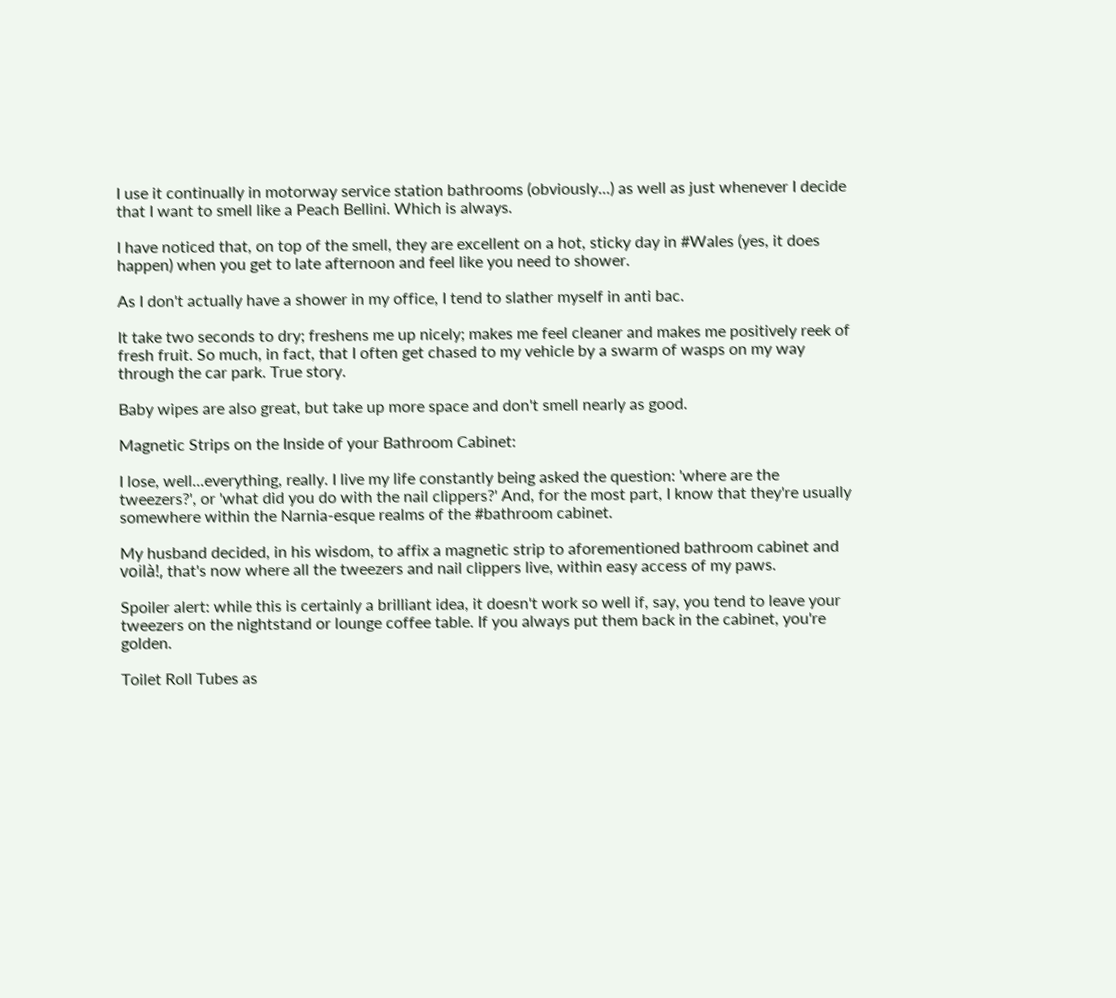I use it continually in motorway service station bathrooms (obviously...) as well as just whenever I decide that I want to smell like a Peach Bellini. Which is always.

I have noticed that, on top of the smell, they are excellent on a hot, sticky day in #Wales (yes, it does happen) when you get to late afternoon and feel like you need to shower.

As I don't actually have a shower in my office, I tend to slather myself in anti bac.

It take two seconds to dry; freshens me up nicely; makes me feel cleaner and makes me positively reek of fresh fruit. So much, in fact, that I often get chased to my vehicle by a swarm of wasps on my way through the car park. True story.

Baby wipes are also great, but take up more space and don't smell nearly as good.

Magnetic Strips on the Inside of your Bathroom Cabinet:

I lose, well...everything, really. I live my life constantly being asked the question: 'where are the tweezers?', or 'what did you do with the nail clippers?' And, for the most part, I know that they're usually somewhere within the Narnia-esque realms of the #bathroom cabinet.

My husband decided, in his wisdom, to affix a magnetic strip to aforementioned bathroom cabinet and voilà!, that's now where all the tweezers and nail clippers live, within easy access of my paws.

Spoiler alert: while this is certainly a brilliant idea, it doesn't work so well if, say, you tend to leave your tweezers on the nightstand or lounge coffee table. If you always put them back in the cabinet, you're golden.

Toilet Roll Tubes as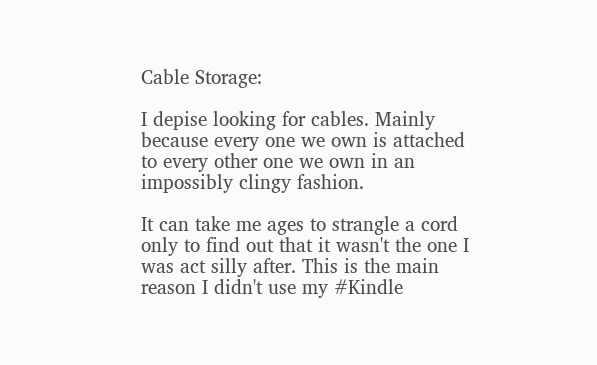Cable Storage:

I depise looking for cables. Mainly because every one we own is attached to every other one we own in an impossibly clingy fashion.

It can take me ages to strangle a cord only to find out that it wasn't the one I was act silly after. This is the main reason I didn't use my #Kindle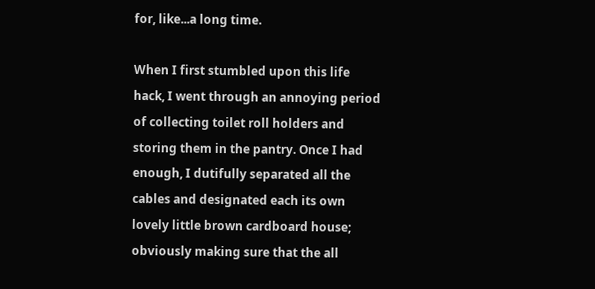for, like...a long time.

When I first stumbled upon this life hack, I went through an annoying period of collecting toilet roll holders and storing them in the pantry. Once I had enough, I dutifully separated all the cables and designated each its own lovely little brown cardboard house; obviously making sure that the all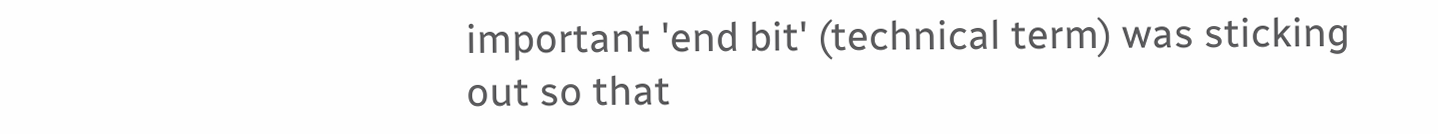important 'end bit' (technical term) was sticking out so that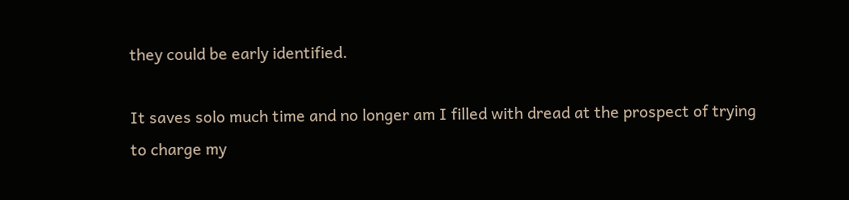they could be early identified.

It saves solo much time and no longer am I filled with dread at the prospect of trying to charge my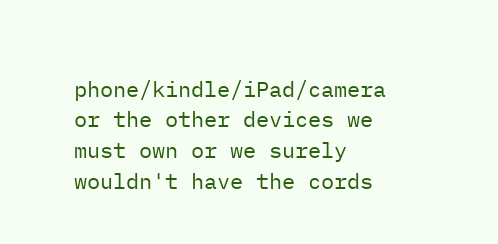phone/kindle/iPad/camera or the other devices we must own or we surely wouldn't have the cords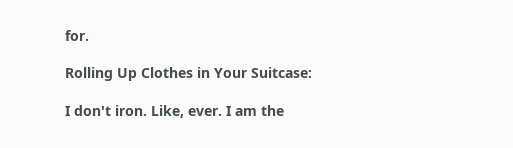for.

Rolling Up Clothes in Your Suitcase:

I don't iron. Like, ever. I am the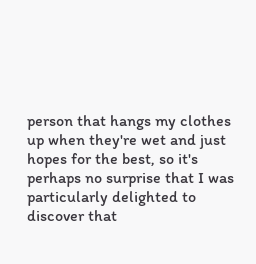person that hangs my clothes up when they're wet and just hopes for the best, so it's perhaps no surprise that I was particularly delighted to discover that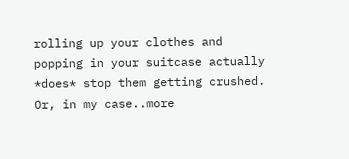rolling up your clothes and popping in your suitcase actually *does* stop them getting crushed. Or, in my case..more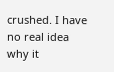crushed. I have no real idea why it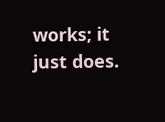works; it just does.